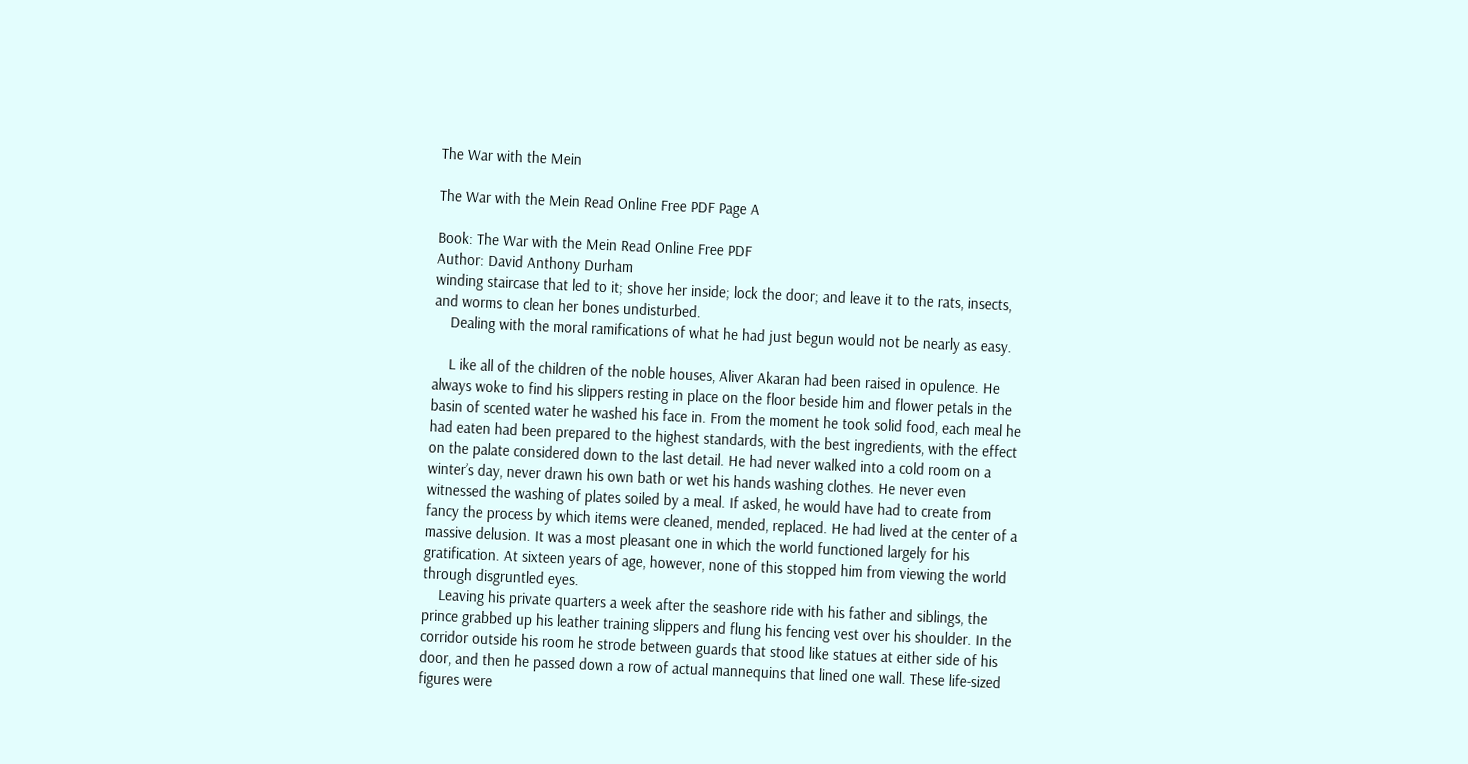The War with the Mein

The War with the Mein Read Online Free PDF Page A

Book: The War with the Mein Read Online Free PDF
Author: David Anthony Durham
winding staircase that led to it; shove her inside; lock the door; and leave it to the rats, insects, and worms to clean her bones undisturbed.
    Dealing with the moral ramifications of what he had just begun would not be nearly as easy.

    L ike all of the children of the noble houses, Aliver Akaran had been raised in opulence. He always woke to find his slippers resting in place on the floor beside him and flower petals in the basin of scented water he washed his face in. From the moment he took solid food, each meal he had eaten had been prepared to the highest standards, with the best ingredients, with the effect on the palate considered down to the last detail. He had never walked into a cold room on a winter’s day, never drawn his own bath or wet his hands washing clothes. He never even witnessed the washing of plates soiled by a meal. If asked, he would have had to create from fancy the process by which items were cleaned, mended, replaced. He had lived at the center of a massive delusion. It was a most pleasant one in which the world functioned largely for his gratification. At sixteen years of age, however, none of this stopped him from viewing the world through disgruntled eyes.
    Leaving his private quarters a week after the seashore ride with his father and siblings, the prince grabbed up his leather training slippers and flung his fencing vest over his shoulder. In the corridor outside his room he strode between guards that stood like statues at either side of his door, and then he passed down a row of actual mannequins that lined one wall. These life-sized figures were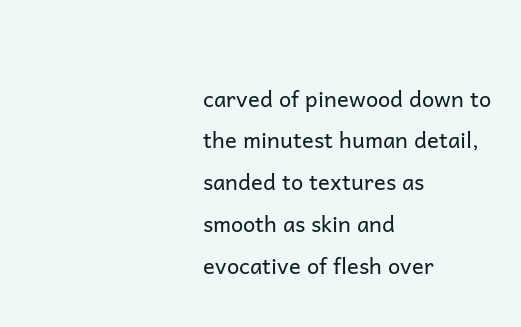carved of pinewood down to the minutest human detail, sanded to textures as smooth as skin and evocative of flesh over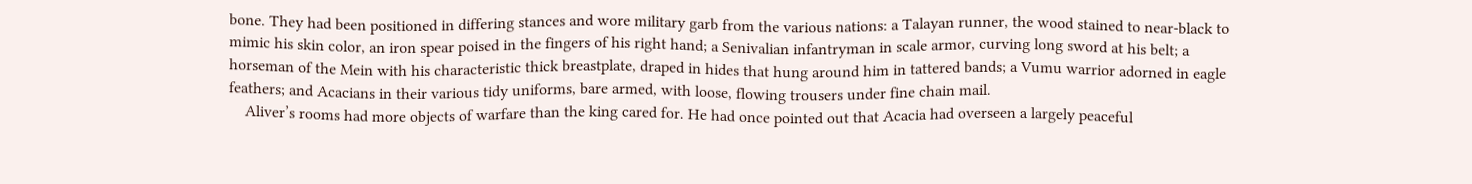bone. They had been positioned in differing stances and wore military garb from the various nations: a Talayan runner, the wood stained to near-black to mimic his skin color, an iron spear poised in the fingers of his right hand; a Senivalian infantryman in scale armor, curving long sword at his belt; a horseman of the Mein with his characteristic thick breastplate, draped in hides that hung around him in tattered bands; a Vumu warrior adorned in eagle feathers; and Acacians in their various tidy uniforms, bare armed, with loose, flowing trousers under fine chain mail.
    Aliver’s rooms had more objects of warfare than the king cared for. He had once pointed out that Acacia had overseen a largely peaceful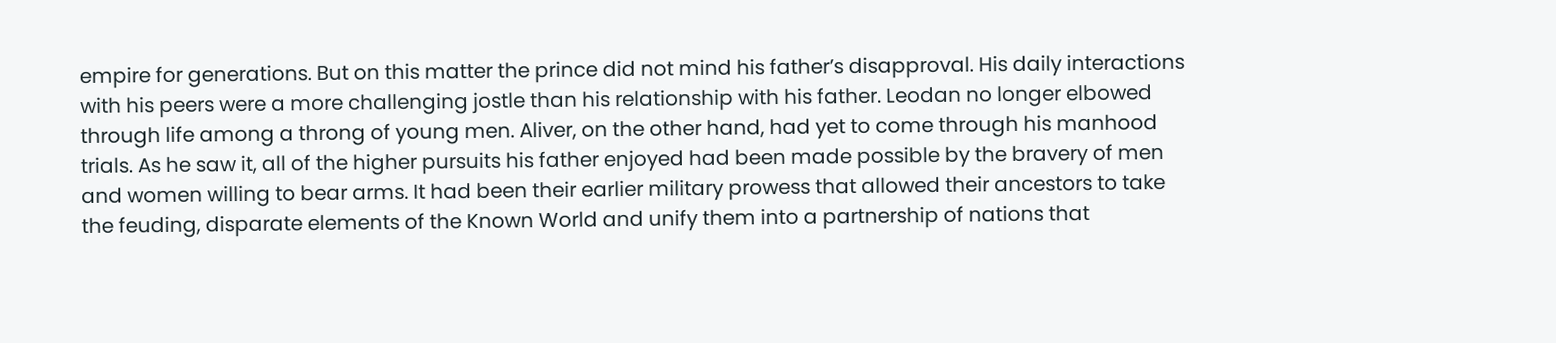empire for generations. But on this matter the prince did not mind his father’s disapproval. His daily interactions with his peers were a more challenging jostle than his relationship with his father. Leodan no longer elbowed through life among a throng of young men. Aliver, on the other hand, had yet to come through his manhood trials. As he saw it, all of the higher pursuits his father enjoyed had been made possible by the bravery of men and women willing to bear arms. It had been their earlier military prowess that allowed their ancestors to take the feuding, disparate elements of the Known World and unify them into a partnership of nations that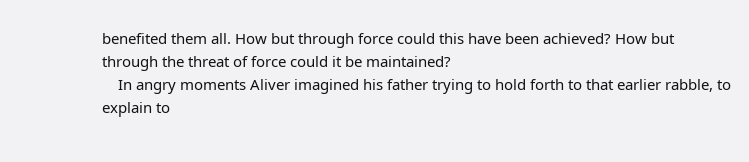benefited them all. How but through force could this have been achieved? How but through the threat of force could it be maintained?
    In angry moments Aliver imagined his father trying to hold forth to that earlier rabble, to explain to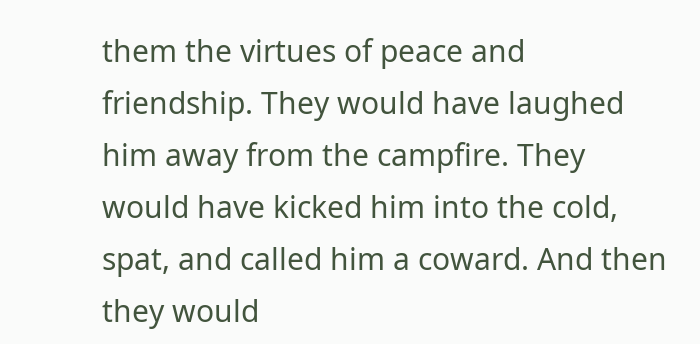them the virtues of peace and friendship. They would have laughed him away from the campfire. They would have kicked him into the cold, spat, and called him a coward. And then they would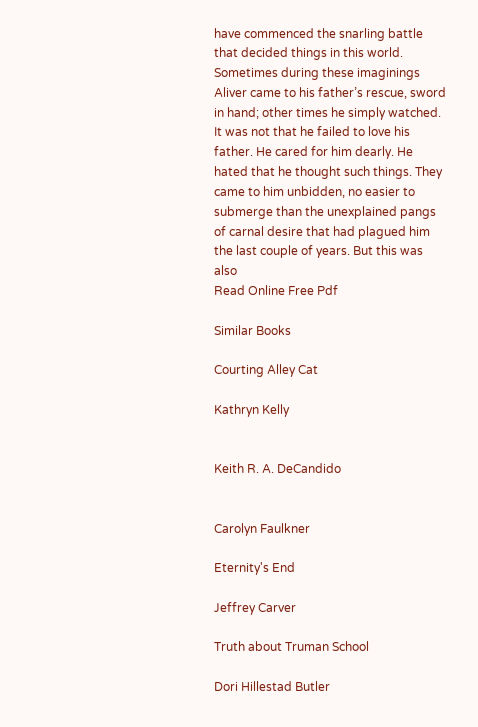have commenced the snarling battle that decided things in this world. Sometimes during these imaginings Aliver came to his father’s rescue, sword in hand; other times he simply watched. It was not that he failed to love his father. He cared for him dearly. He hated that he thought such things. They came to him unbidden, no easier to submerge than the unexplained pangs of carnal desire that had plagued him the last couple of years. But this was also
Read Online Free Pdf

Similar Books

Courting Alley Cat

Kathryn Kelly


Keith R. A. DeCandido


Carolyn Faulkner

Eternity's End

Jeffrey Carver

Truth about Truman School

Dori Hillestad Butler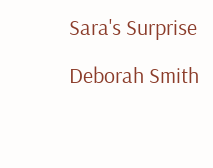Sara's Surprise

Deborah Smith